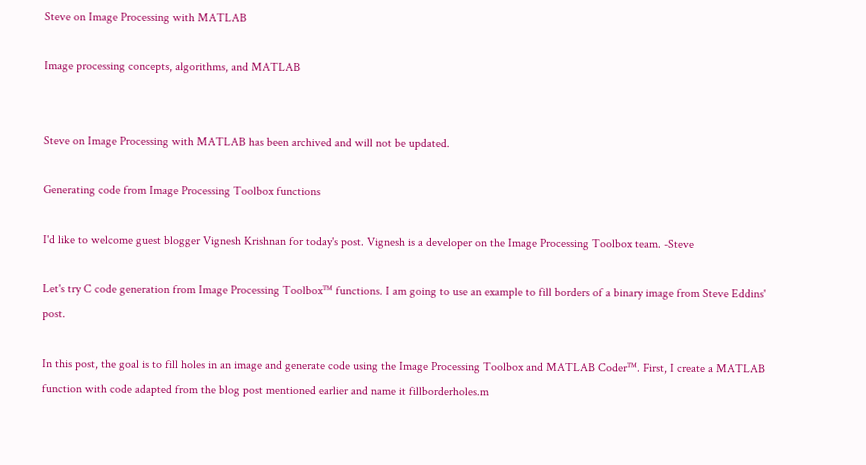Steve on Image Processing with MATLAB

Image processing concepts, algorithms, and MATLAB


Steve on Image Processing with MATLAB has been archived and will not be updated.

Generating code from Image Processing Toolbox functions

I'd like to welcome guest blogger Vignesh Krishnan for today's post. Vignesh is a developer on the Image Processing Toolbox team. -Steve

Let's try C code generation from Image Processing Toolbox™ functions. I am going to use an example to fill borders of a binary image from Steve Eddins' post.

In this post, the goal is to fill holes in an image and generate code using the Image Processing Toolbox and MATLAB Coder™. First, I create a MATLAB function with code adapted from the blog post mentioned earlier and name it fillborderholes.m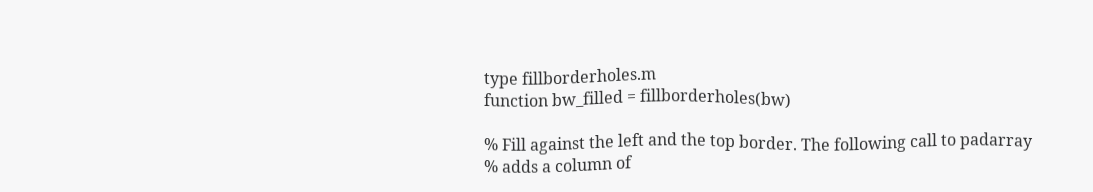type fillborderholes.m
function bw_filled = fillborderholes(bw)

% Fill against the left and the top border. The following call to padarray
% adds a column of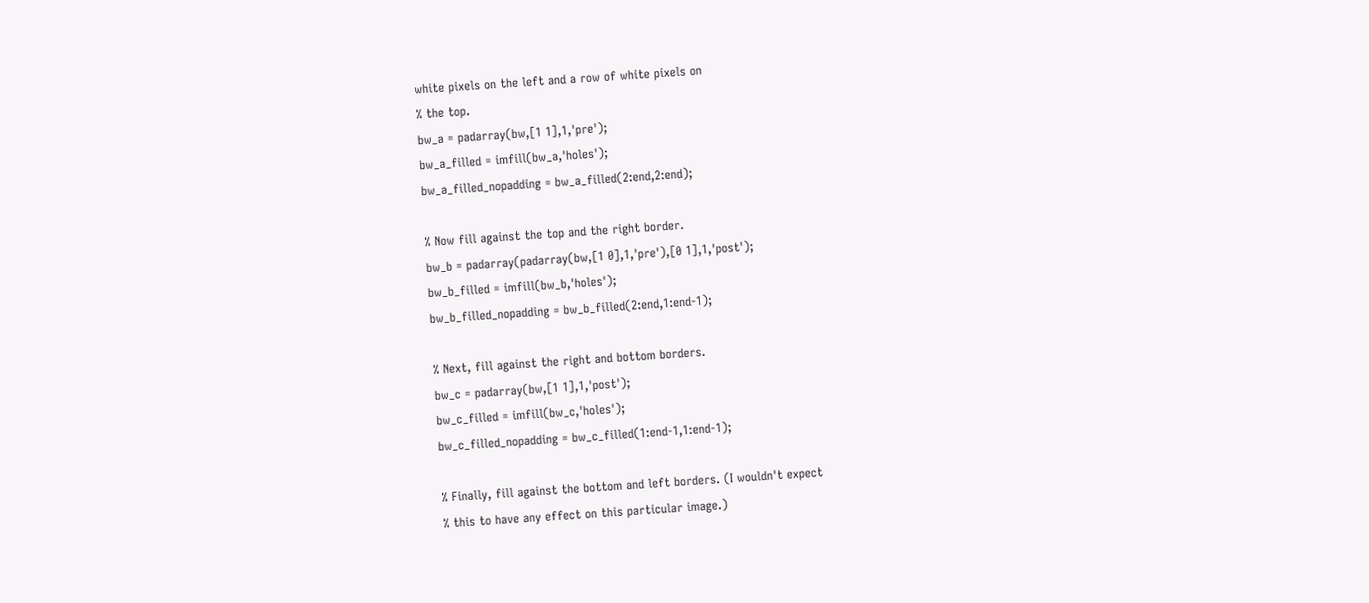white pixels on the left and a row of white pixels on
% the top.
bw_a = padarray(bw,[1 1],1,'pre');
bw_a_filled = imfill(bw_a,'holes');
bw_a_filled_nopadding = bw_a_filled(2:end,2:end);

% Now fill against the top and the right border.
bw_b = padarray(padarray(bw,[1 0],1,'pre'),[0 1],1,'post');
bw_b_filled = imfill(bw_b,'holes');
bw_b_filled_nopadding = bw_b_filled(2:end,1:end-1);

% Next, fill against the right and bottom borders.
bw_c = padarray(bw,[1 1],1,'post');
bw_c_filled = imfill(bw_c,'holes');
bw_c_filled_nopadding = bw_c_filled(1:end-1,1:end-1);

% Finally, fill against the bottom and left borders. (I wouldn't expect
% this to have any effect on this particular image.)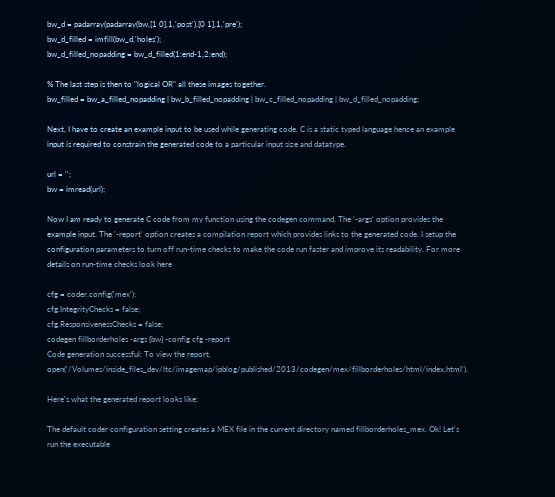bw_d = padarray(padarray(bw,[1 0],1,'post'),[0 1],1,'pre');
bw_d_filled = imfill(bw_d,'holes');
bw_d_filled_nopadding = bw_d_filled(1:end-1,2:end);

% The last step is then to "logical OR" all these images together.
bw_filled = bw_a_filled_nopadding | bw_b_filled_nopadding | bw_c_filled_nopadding | bw_d_filled_nopadding;

Next, I have to create an example input to be used while generating code. C is a static typed language hence an example input is required to constrain the generated code to a particular input size and datatype.

url = '';
bw = imread(url);

Now I am ready to generate C code from my function using the codegen command. The '-args' option provides the example input. The '-report' option creates a compilation report which provides links to the generated code. I setup the configuration parameters to turn off run-time checks to make the code run faster and improve its readability. For more details on run-time checks look here

cfg = coder.config('mex');
cfg.IntegrityChecks = false;
cfg.ResponsivenessChecks = false;
codegen fillborderholes -args {bw} -config cfg -report
Code generation successful: To view the report, open('/Volumes/inside_files_dev/ltc/imagemap/ipblog/published/2013/codegen/mex/fillborderholes/html/index.html').

Here's what the generated report looks like:

The default coder configuration setting creates a MEX file in the current directory named fillborderholes_mex. Ok! Let's run the executable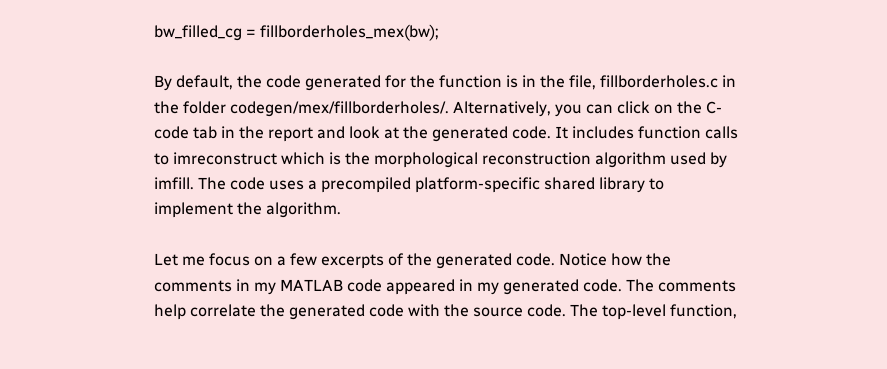bw_filled_cg = fillborderholes_mex(bw);

By default, the code generated for the function is in the file, fillborderholes.c in the folder codegen/mex/fillborderholes/. Alternatively, you can click on the C-code tab in the report and look at the generated code. It includes function calls to imreconstruct which is the morphological reconstruction algorithm used by imfill. The code uses a precompiled platform-specific shared library to implement the algorithm.

Let me focus on a few excerpts of the generated code. Notice how the comments in my MATLAB code appeared in my generated code. The comments help correlate the generated code with the source code. The top-level function,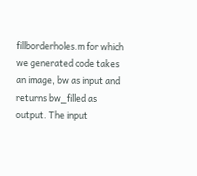fillborderholes.m for which we generated code takes an image, bw as input and returns bw_filled as output. The input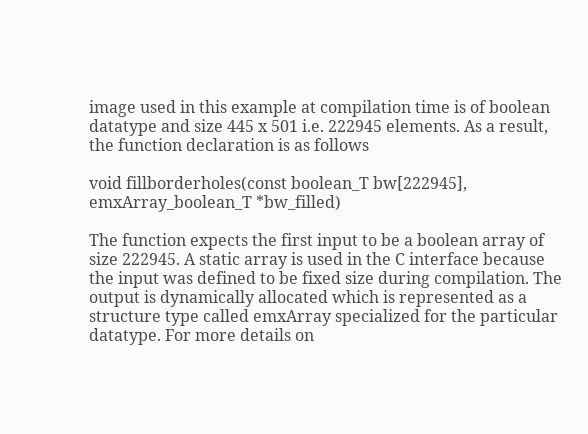image used in this example at compilation time is of boolean datatype and size 445 x 501 i.e. 222945 elements. As a result, the function declaration is as follows

void fillborderholes(const boolean_T bw[222945], emxArray_boolean_T *bw_filled)

The function expects the first input to be a boolean array of size 222945. A static array is used in the C interface because the input was defined to be fixed size during compilation. The output is dynamically allocated which is represented as a structure type called emxArray specialized for the particular datatype. For more details on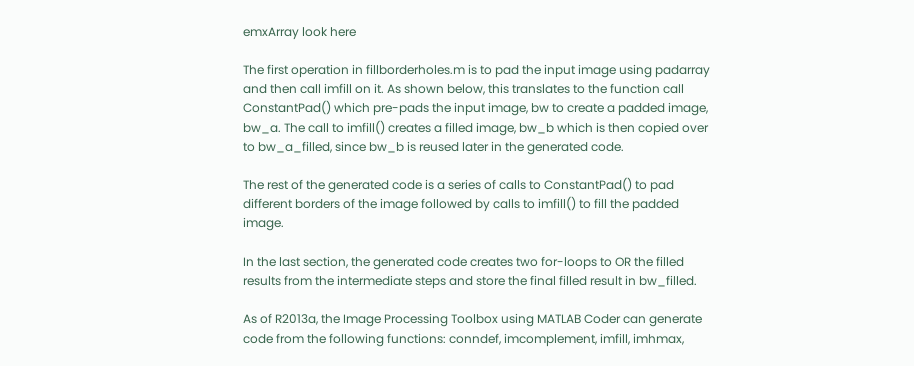emxArray look here

The first operation in fillborderholes.m is to pad the input image using padarray and then call imfill on it. As shown below, this translates to the function call ConstantPad() which pre-pads the input image, bw to create a padded image, bw_a. The call to imfill() creates a filled image, bw_b which is then copied over to bw_a_filled, since bw_b is reused later in the generated code.

The rest of the generated code is a series of calls to ConstantPad() to pad different borders of the image followed by calls to imfill() to fill the padded image.

In the last section, the generated code creates two for-loops to OR the filled results from the intermediate steps and store the final filled result in bw_filled.

As of R2013a, the Image Processing Toolbox using MATLAB Coder can generate code from the following functions: conndef, imcomplement, imfill, imhmax,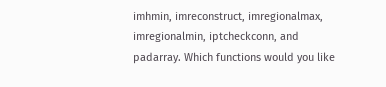imhmin, imreconstruct, imregionalmax, imregionalmin, iptcheckconn, and padarray. Which functions would you like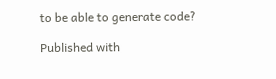to be able to generate code?

Published with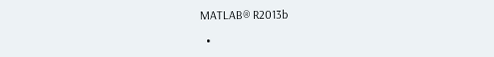MATLAB® R2013b

  •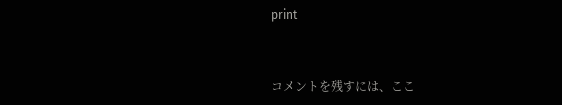print


コメントを残すには、ここ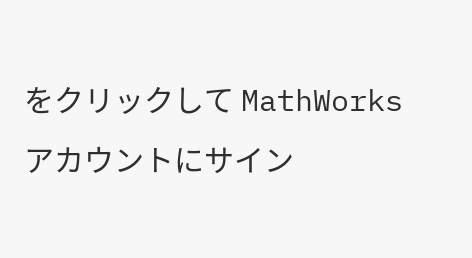をクリックして MathWorks アカウントにサイン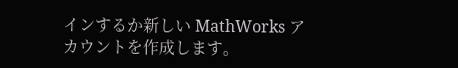インするか新しい MathWorks アカウントを作成します。